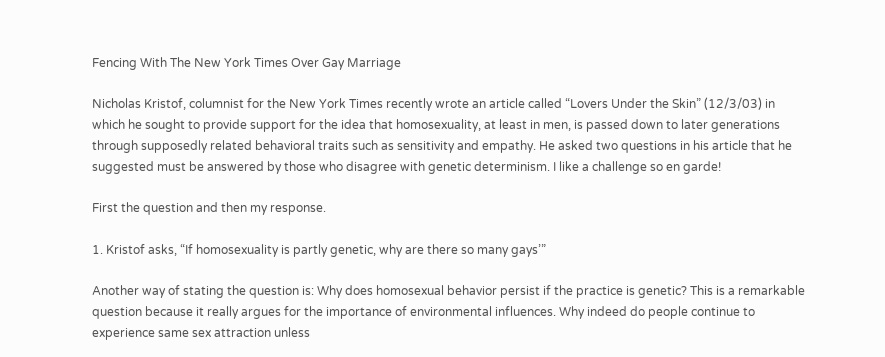Fencing With The New York Times Over Gay Marriage

Nicholas Kristof, columnist for the New York Times recently wrote an article called “Lovers Under the Skin” (12/3/03) in which he sought to provide support for the idea that homosexuality, at least in men, is passed down to later generations through supposedly related behavioral traits such as sensitivity and empathy. He asked two questions in his article that he suggested must be answered by those who disagree with genetic determinism. I like a challenge so en garde!

First the question and then my response.

1. Kristof asks, “If homosexuality is partly genetic, why are there so many gays’”

Another way of stating the question is: Why does homosexual behavior persist if the practice is genetic? This is a remarkable question because it really argues for the importance of environmental influences. Why indeed do people continue to experience same sex attraction unless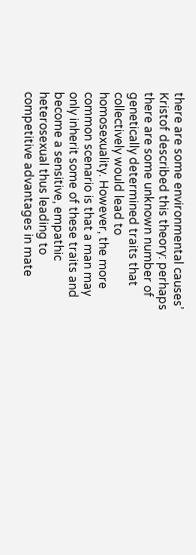there are some environmental causes’ Kristof described this theory: perhaps there are some unknown number of genetically determined traits that collectively would lead to homosexuality. However, the more common scenario is that a man may only inherit some of these traits and become a sensitive, empathic heterosexual thus leading to competitive advantages in mate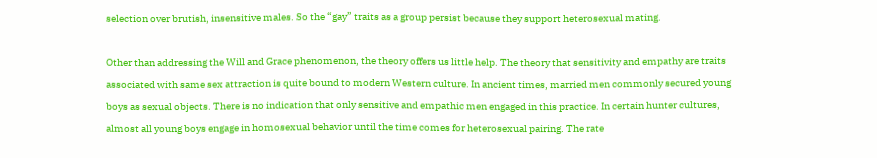selection over brutish, insensitive males. So the “gay” traits as a group persist because they support heterosexual mating.

Other than addressing the Will and Grace phenomenon, the theory offers us little help. The theory that sensitivity and empathy are traits associated with same sex attraction is quite bound to modern Western culture. In ancient times, married men commonly secured young boys as sexual objects. There is no indication that only sensitive and empathic men engaged in this practice. In certain hunter cultures, almost all young boys engage in homosexual behavior until the time comes for heterosexual pairing. The rate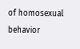of homosexual behavior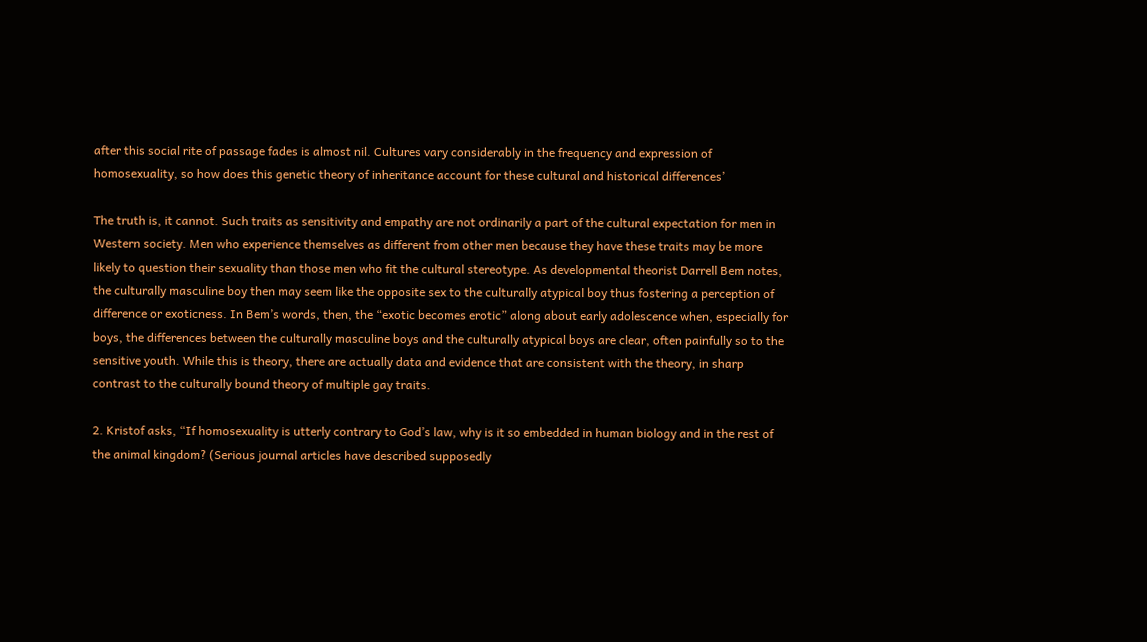after this social rite of passage fades is almost nil. Cultures vary considerably in the frequency and expression of homosexuality, so how does this genetic theory of inheritance account for these cultural and historical differences’

The truth is, it cannot. Such traits as sensitivity and empathy are not ordinarily a part of the cultural expectation for men in Western society. Men who experience themselves as different from other men because they have these traits may be more likely to question their sexuality than those men who fit the cultural stereotype. As developmental theorist Darrell Bem notes, the culturally masculine boy then may seem like the opposite sex to the culturally atypical boy thus fostering a perception of difference or exoticness. In Bem’s words, then, the “exotic becomes erotic” along about early adolescence when, especially for boys, the differences between the culturally masculine boys and the culturally atypical boys are clear, often painfully so to the sensitive youth. While this is theory, there are actually data and evidence that are consistent with the theory, in sharp contrast to the culturally bound theory of multiple gay traits.

2. Kristof asks, “If homosexuality is utterly contrary to God’s law, why is it so embedded in human biology and in the rest of the animal kingdom? (Serious journal articles have described supposedly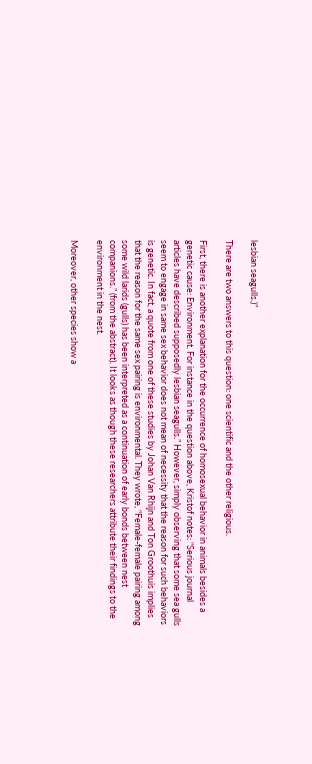lesbian seagulls.)”

There are two answers to this question: one scientific and the other religious.

First, there is another explanation for the occurrence of homosexual behavior in animals besides a genetic cause: Environment. For instance in the question above, Kristof notes: “Serious journal articles have described supposedly lesbian seagulls.” However, simply observing that some sea gulls seem to engage in same sex behavior does not mean of necessity that the reason for such behaviors is genetic. In fact, a quote from one of these studies by Johan Van Rhijn and Ton Groothuis implies that the reason for the same sex pairing is environmental. They wrote, “Female-female pairing among some wild larids (gulls) has been interpreted as a continuation of early bonds between nest companions.” (from the abstract). It looks as though these researchers attribute their findings to the environment in the nest.

Moreover, other species show a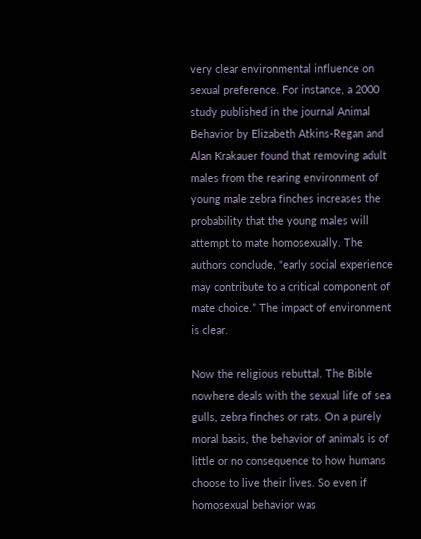very clear environmental influence on sexual preference. For instance, a 2000 study published in the journal Animal Behavior by Elizabeth Atkins-Regan and Alan Krakauer found that removing adult males from the rearing environment of young male zebra finches increases the probability that the young males will attempt to mate homosexually. The authors conclude, “early social experience may contribute to a critical component of mate choice.” The impact of environment is clear.

Now the religious rebuttal. The Bible nowhere deals with the sexual life of sea gulls, zebra finches or rats. On a purely moral basis, the behavior of animals is of little or no consequence to how humans choose to live their lives. So even if homosexual behavior was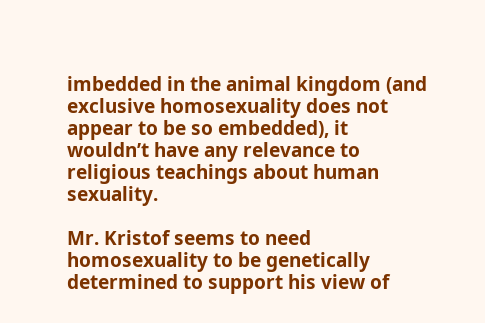imbedded in the animal kingdom (and exclusive homosexuality does not appear to be so embedded), it wouldn’t have any relevance to religious teachings about human sexuality.

Mr. Kristof seems to need homosexuality to be genetically determined to support his view of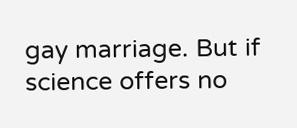gay marriage. But if science offers no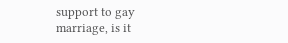support to gay marriage, is it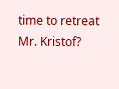time to retreat Mr. Kristof?